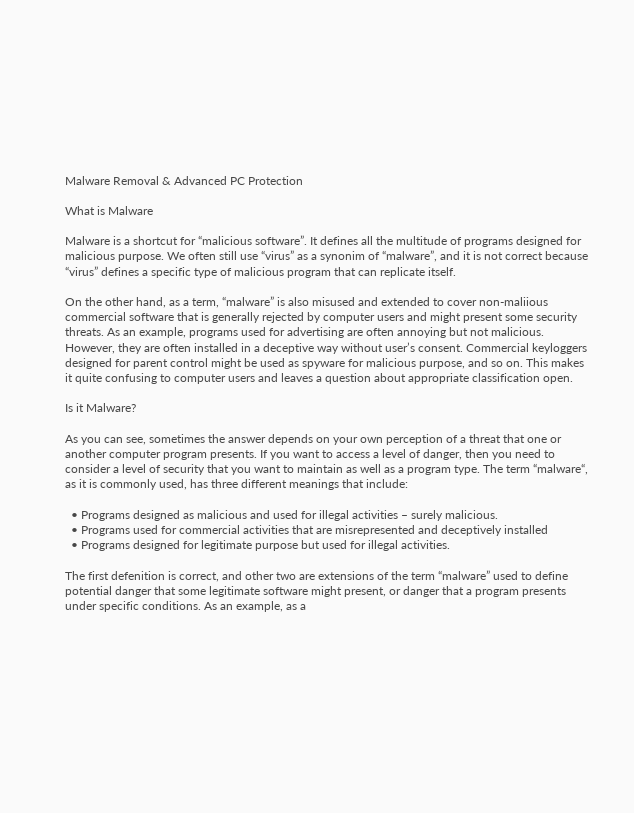Malware Removal & Advanced PC Protection

What is Malware

Malware is a shortcut for “malicious software”. It defines all the multitude of programs designed for malicious purpose. We often still use “virus” as a synonim of “malware”, and it is not correct because “virus” defines a specific type of malicious program that can replicate itself.

On the other hand, as a term, “malware” is also misused and extended to cover non-maliious commercial software that is generally rejected by computer users and might present some security threats. As an example, programs used for advertising are often annoying but not malicious. However, they are often installed in a deceptive way without user’s consent. Commercial keyloggers designed for parent control might be used as spyware for malicious purpose, and so on. This makes it quite confusing to computer users and leaves a question about appropriate classification open.

Is it Malware?

As you can see, sometimes the answer depends on your own perception of a threat that one or another computer program presents. If you want to access a level of danger, then you need to consider a level of security that you want to maintain as well as a program type. The term “malware“, as it is commonly used, has three different meanings that include:

  • Programs designed as malicious and used for illegal activities – surely malicious.
  • Programs used for commercial activities that are misrepresented and deceptively installed
  • Programs designed for legitimate purpose but used for illegal activities.

The first defenition is correct, and other two are extensions of the term “malware” used to define potential danger that some legitimate software might present, or danger that a program presents under specific conditions. As an example, as a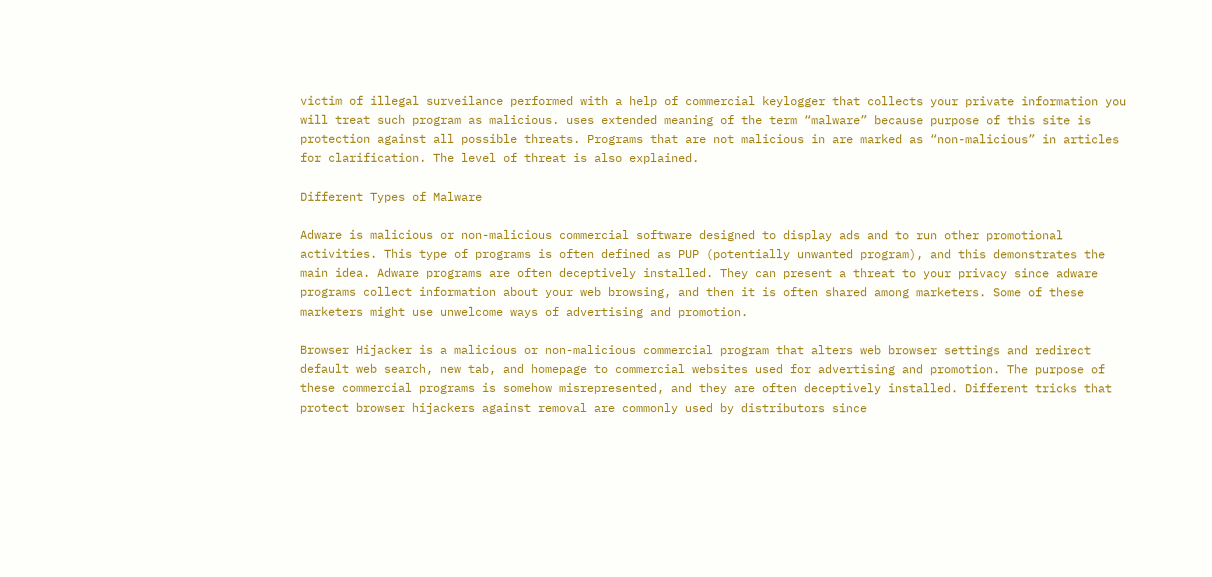victim of illegal surveilance performed with a help of commercial keylogger that collects your private information you will treat such program as malicious. uses extended meaning of the term “malware” because purpose of this site is protection against all possible threats. Programs that are not malicious in are marked as “non-malicious” in articles for clarification. The level of threat is also explained.

Different Types of Malware

Adware is malicious or non-malicious commercial software designed to display ads and to run other promotional activities. This type of programs is often defined as PUP (potentially unwanted program), and this demonstrates the main idea. Adware programs are often deceptively installed. They can present a threat to your privacy since adware programs collect information about your web browsing, and then it is often shared among marketers. Some of these marketers might use unwelcome ways of advertising and promotion.

Browser Hijacker is a malicious or non-malicious commercial program that alters web browser settings and redirect default web search, new tab, and homepage to commercial websites used for advertising and promotion. The purpose of these commercial programs is somehow misrepresented, and they are often deceptively installed. Different tricks that protect browser hijackers against removal are commonly used by distributors since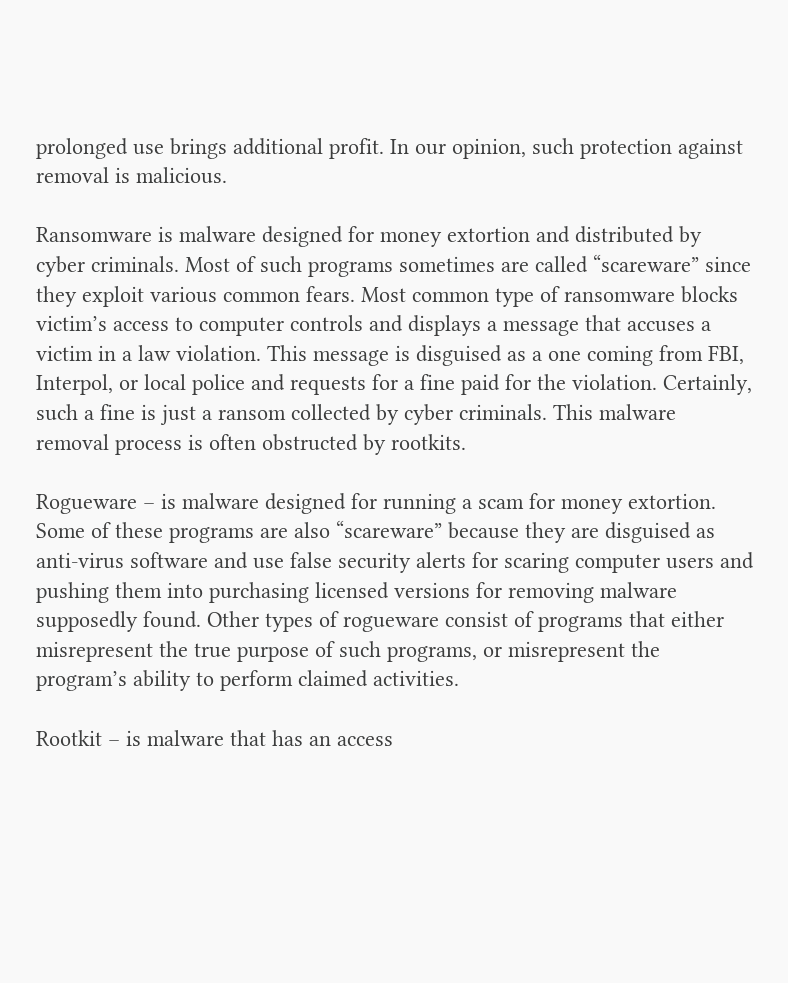prolonged use brings additional profit. In our opinion, such protection against removal is malicious.

Ransomware is malware designed for money extortion and distributed by cyber criminals. Most of such programs sometimes are called “scareware” since they exploit various common fears. Most common type of ransomware blocks victim’s access to computer controls and displays a message that accuses a victim in a law violation. This message is disguised as a one coming from FBI, Interpol, or local police and requests for a fine paid for the violation. Certainly, such a fine is just a ransom collected by cyber criminals. This malware removal process is often obstructed by rootkits.

Rogueware – is malware designed for running a scam for money extortion. Some of these programs are also “scareware” because they are disguised as anti-virus software and use false security alerts for scaring computer users and pushing them into purchasing licensed versions for removing malware supposedly found. Other types of rogueware consist of programs that either misrepresent the true purpose of such programs, or misrepresent the program’s ability to perform claimed activities.

Rootkit – is malware that has an access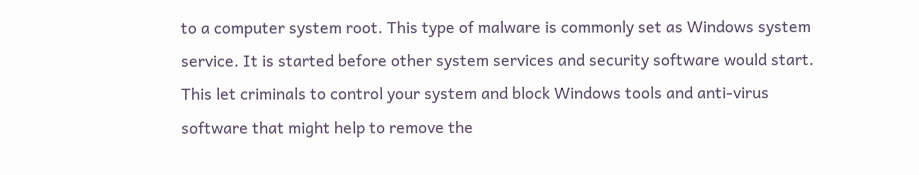to a computer system root. This type of malware is commonly set as Windows system service. It is started before other system services and security software would start. This let criminals to control your system and block Windows tools and anti-virus software that might help to remove the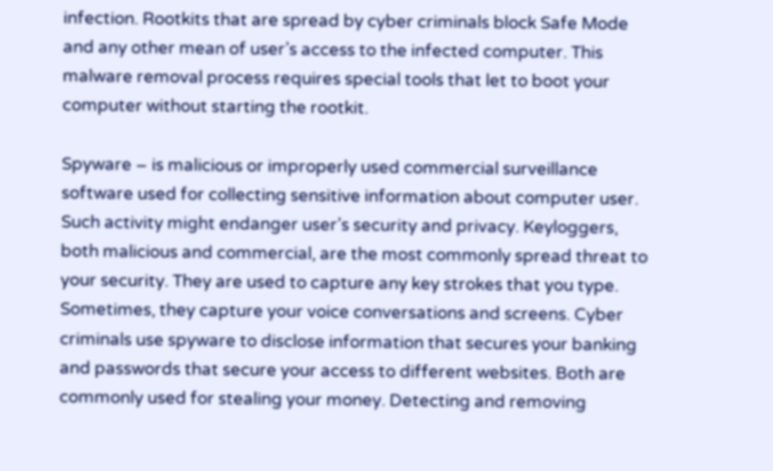infection. Rootkits that are spread by cyber criminals block Safe Mode and any other mean of user’s access to the infected computer. This malware removal process requires special tools that let to boot your computer without starting the rootkit.

Spyware – is malicious or improperly used commercial surveillance software used for collecting sensitive information about computer user. Such activity might endanger user’s security and privacy. Keyloggers, both malicious and commercial, are the most commonly spread threat to your security. They are used to capture any key strokes that you type. Sometimes, they capture your voice conversations and screens. Cyber criminals use spyware to disclose information that secures your banking and passwords that secure your access to different websites. Both are commonly used for stealing your money. Detecting and removing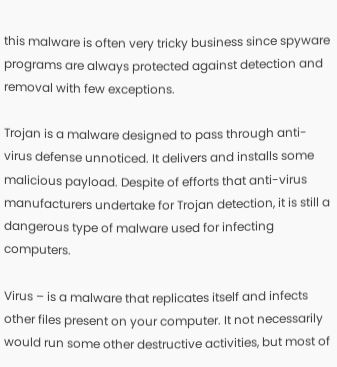this malware is often very tricky business since spyware programs are always protected against detection and removal with few exceptions.

Trojan is a malware designed to pass through anti-virus defense unnoticed. It delivers and installs some malicious payload. Despite of efforts that anti-virus manufacturers undertake for Trojan detection, it is still a dangerous type of malware used for infecting computers.

Virus – is a malware that replicates itself and infects other files present on your computer. It not necessarily would run some other destructive activities, but most of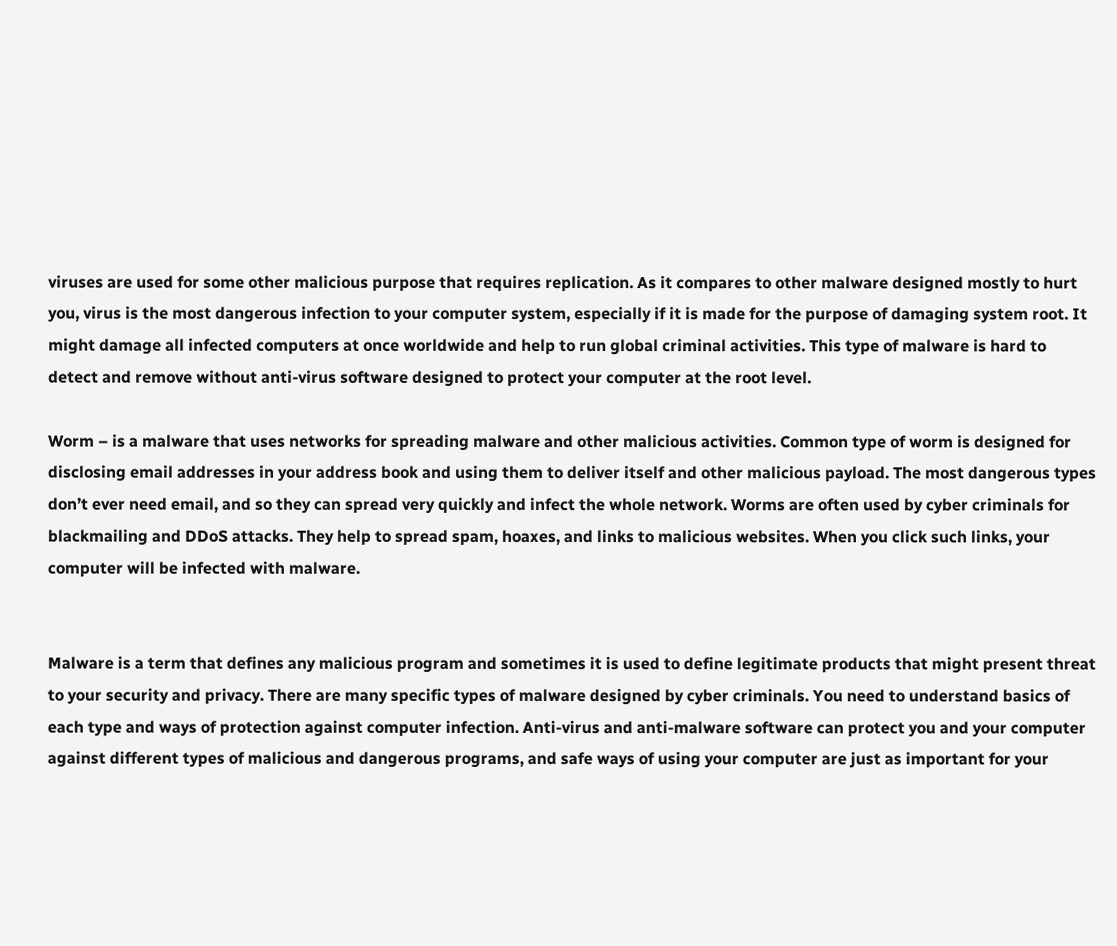viruses are used for some other malicious purpose that requires replication. As it compares to other malware designed mostly to hurt you, virus is the most dangerous infection to your computer system, especially if it is made for the purpose of damaging system root. It might damage all infected computers at once worldwide and help to run global criminal activities. This type of malware is hard to detect and remove without anti-virus software designed to protect your computer at the root level.

Worm – is a malware that uses networks for spreading malware and other malicious activities. Common type of worm is designed for disclosing email addresses in your address book and using them to deliver itself and other malicious payload. The most dangerous types don’t ever need email, and so they can spread very quickly and infect the whole network. Worms are often used by cyber criminals for blackmailing and DDoS attacks. They help to spread spam, hoaxes, and links to malicious websites. When you click such links, your computer will be infected with malware.


Malware is a term that defines any malicious program and sometimes it is used to define legitimate products that might present threat to your security and privacy. There are many specific types of malware designed by cyber criminals. You need to understand basics of each type and ways of protection against computer infection. Anti-virus and anti-malware software can protect you and your computer against different types of malicious and dangerous programs, and safe ways of using your computer are just as important for your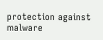protection against malware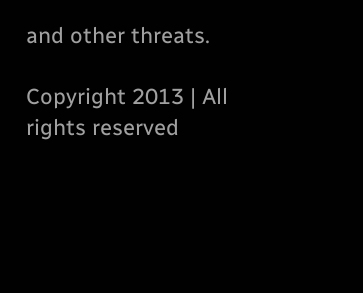and other threats.

Copyright 2013 | All rights reserved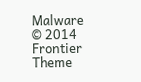Malware © 2014 Frontier Theme